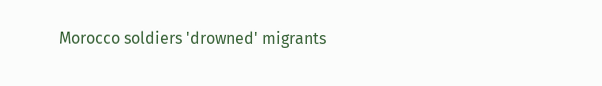Morocco soldiers 'drowned' migrants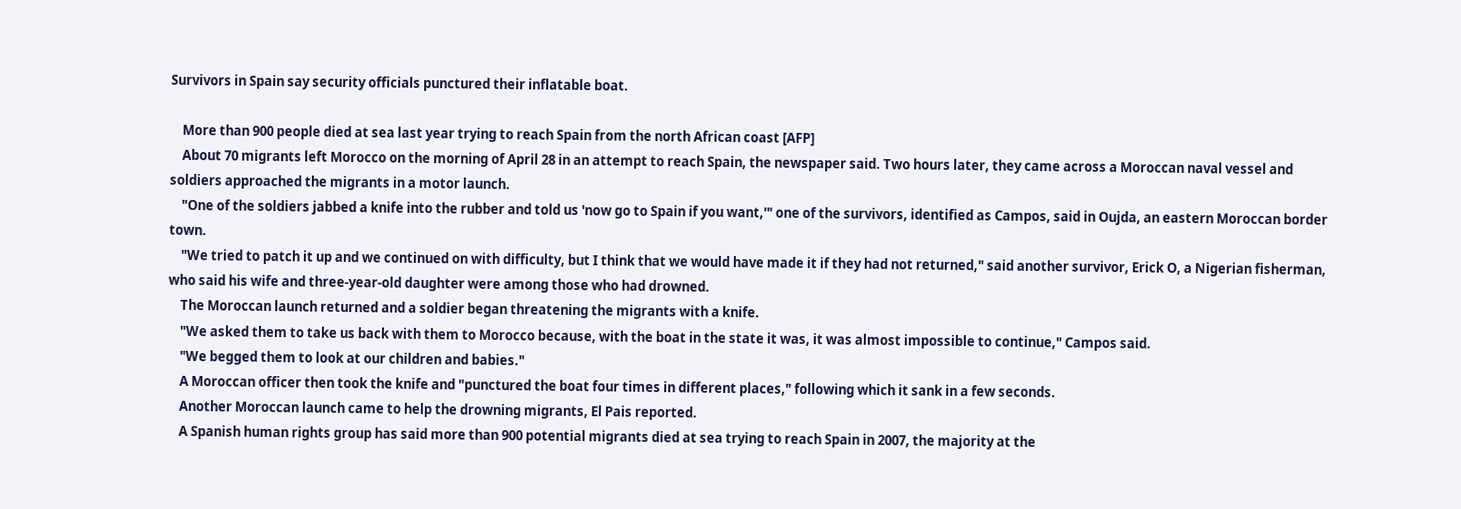Survivors in Spain say security officials punctured their inflatable boat.

    More than 900 people died at sea last year trying to reach Spain from the north African coast [AFP]
    About 70 migrants left Morocco on the morning of April 28 in an attempt to reach Spain, the newspaper said. Two hours later, they came across a Moroccan naval vessel and soldiers approached the migrants in a motor launch.
    "One of the soldiers jabbed a knife into the rubber and told us 'now go to Spain if you want,'" one of the survivors, identified as Campos, said in Oujda, an eastern Moroccan border town.
    "We tried to patch it up and we continued on with difficulty, but I think that we would have made it if they had not returned," said another survivor, Erick O, a Nigerian fisherman, who said his wife and three-year-old daughter were among those who had drowned.
    The Moroccan launch returned and a soldier began threatening the migrants with a knife.
    "We asked them to take us back with them to Morocco because, with the boat in the state it was, it was almost impossible to continue," Campos said.
    "We begged them to look at our children and babies."
    A Moroccan officer then took the knife and "punctured the boat four times in different places," following which it sank in a few seconds.
    Another Moroccan launch came to help the drowning migrants, El Pais reported.
    A Spanish human rights group has said more than 900 potential migrants died at sea trying to reach Spain in 2007, the majority at the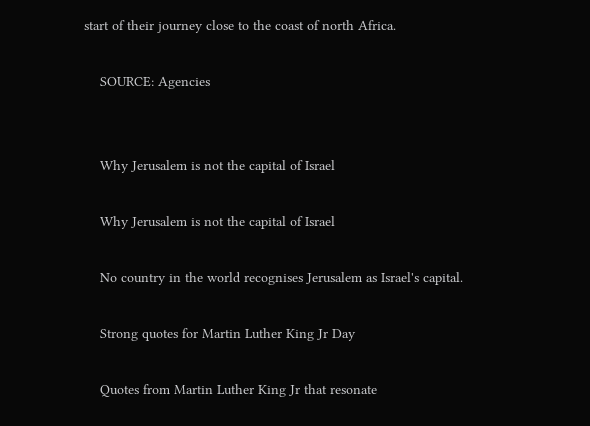start of their journey close to the coast of north Africa.

    SOURCE: Agencies


    Why Jerusalem is not the capital of Israel

    Why Jerusalem is not the capital of Israel

    No country in the world recognises Jerusalem as Israel's capital.

    Strong quotes for Martin Luther King Jr Day

    Quotes from Martin Luther King Jr that resonate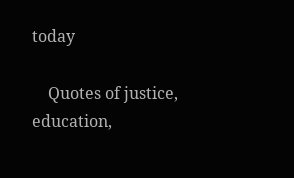today

    Quotes of justice, education,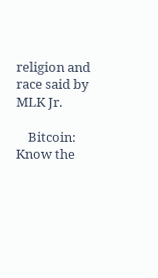religion and race said by MLK Jr.

    Bitcoin: Know the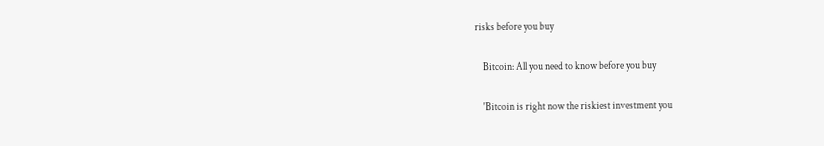risks before you buy

    Bitcoin: All you need to know before you buy

    'Bitcoin is right now the riskiest investment you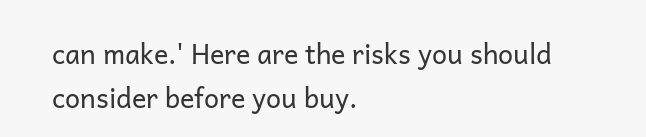can make.' Here are the risks you should consider before you buy.